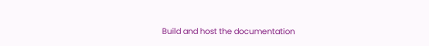Build and host the documentation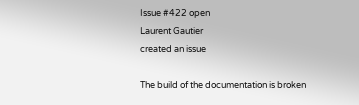Issue #422 open
Laurent Gautier
created an issue

The build of the documentation is broken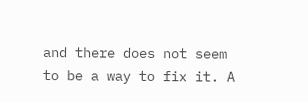and there does not seem to be a way to fix it. A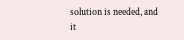solution is needed, and it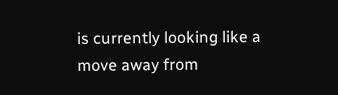is currently looking like a move away from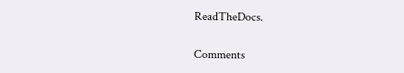ReadTheDocs.

Comments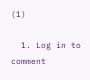(1)

  1. Log in to comment